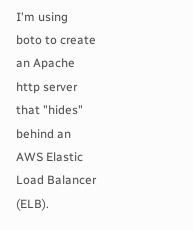I'm using boto to create an Apache http server that "hides" behind an AWS Elastic Load Balancer (ELB).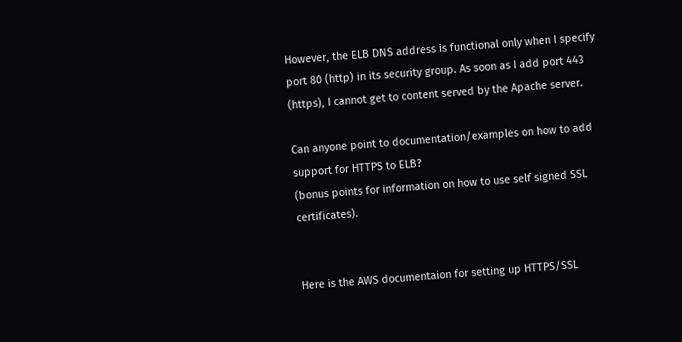However, the ELB DNS address is functional only when I specify port 80 (http) in its security group. As soon as I add port 443 (https), I cannot get to content served by the Apache server.

Can anyone point to documentation/examples on how to add support for HTTPS to ELB?
(bonus points for information on how to use self signed SSL certificates).


Here is the AWS documentaion for setting up HTTPS/SSL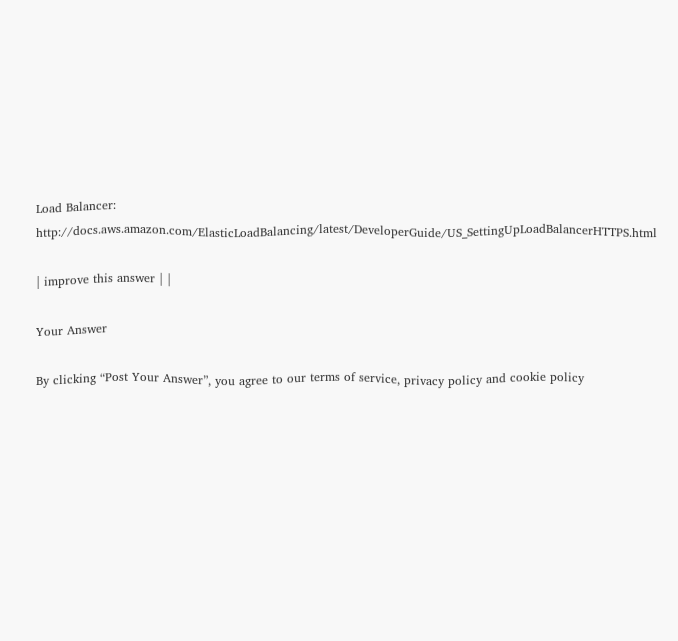Load Balancer: http://docs.aws.amazon.com/ElasticLoadBalancing/latest/DeveloperGuide/US_SettingUpLoadBalancerHTTPS.html

| improve this answer | |

Your Answer

By clicking “Post Your Answer”, you agree to our terms of service, privacy policy and cookie policy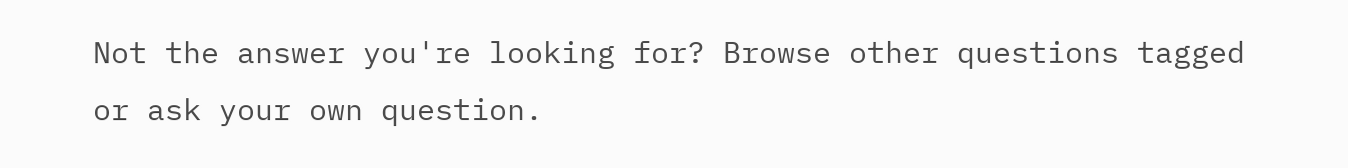Not the answer you're looking for? Browse other questions tagged or ask your own question.